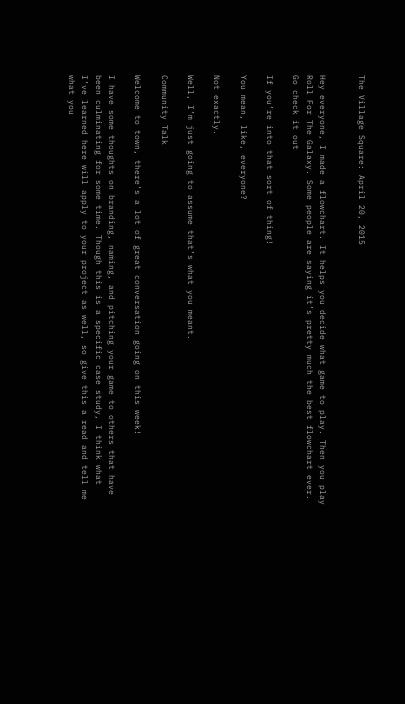The Village Square: April 20, 2015


Hey everyone, I made a flowchart. It helps you decide what game to play. Then you play Roll For The Galaxy. Some people are saying it’s pretty much the best flowchart ever. Go check it out

If you’re into that sort of thing!

You mean, like, everyone?

Not exactly.

Well, I’m just going to assume that’s what you meant.

Community Talk

Welcome to town, there’s a lot of great conversation going on this week!

I have some thoughts on branding, naming, and pitching your game to others that have been culminating for some time. Though this is a specific case study, I think what I’ve learned here will apply to your project as well, so give this a read and tell me what you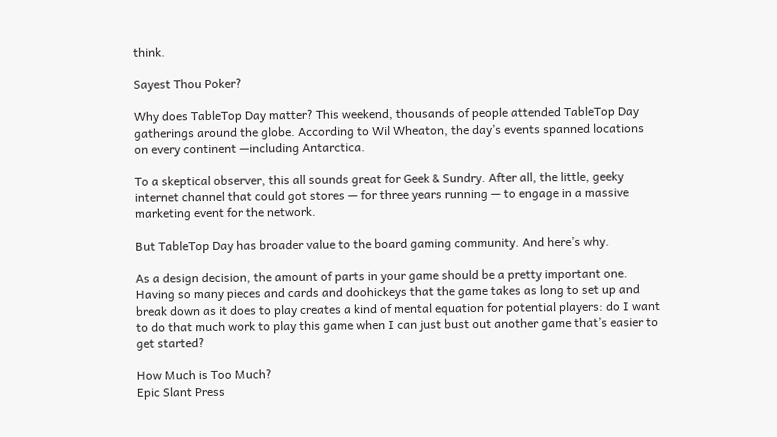think.

Sayest Thou Poker?

Why does TableTop Day matter? This weekend, thousands of people attended TableTop Day gatherings around the globe. According to Wil Wheaton, the day’s events spanned locations on every continent —including Antarctica.

To a skeptical observer, this all sounds great for Geek & Sundry. After all, the little, geeky internet channel that could got stores — for three years running — to engage in a massive marketing event for the network.

But TableTop Day has broader value to the board gaming community. And here’s why.

As a design decision, the amount of parts in your game should be a pretty important one.  Having so many pieces and cards and doohickeys that the game takes as long to set up and break down as it does to play creates a kind of mental equation for potential players: do I want to do that much work to play this game when I can just bust out another game that’s easier to get started?

How Much is Too Much?
Epic Slant Press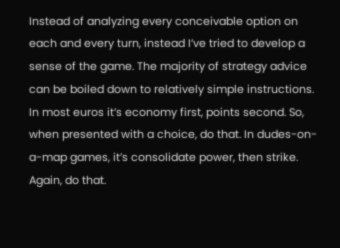Instead of analyzing every conceivable option on each and every turn, instead I’ve tried to develop a sense of the game. The majority of strategy advice can be boiled down to relatively simple instructions. In most euros it’s economy first, points second. So, when presented with a choice, do that. In dudes-on-a-map games, it’s consolidate power, then strike. Again, do that.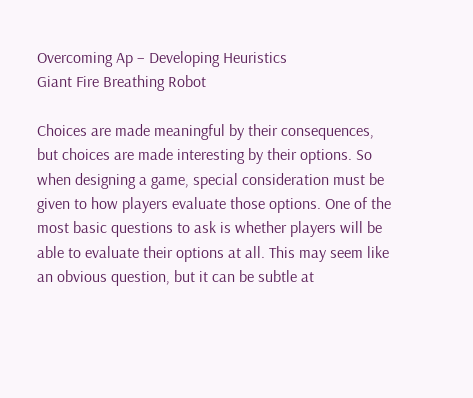Overcoming Ap – Developing Heuristics
Giant Fire Breathing Robot

Choices are made meaningful by their consequences, but choices are made interesting by their options. So when designing a game, special consideration must be given to how players evaluate those options. One of the most basic questions to ask is whether players will be able to evaluate their options at all. This may seem like an obvious question, but it can be subtle at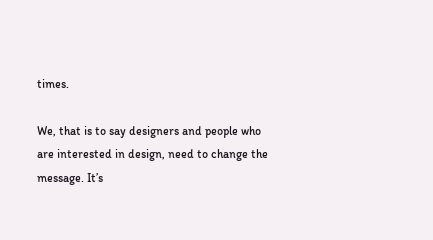times.

We, that is to say designers and people who are interested in design, need to change the message. It’s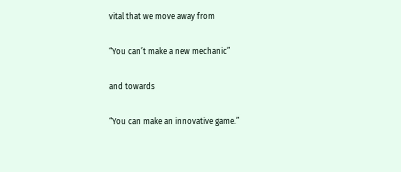vital that we move away from

“You can’t make a new mechanic”

and towards

“You can make an innovative game.”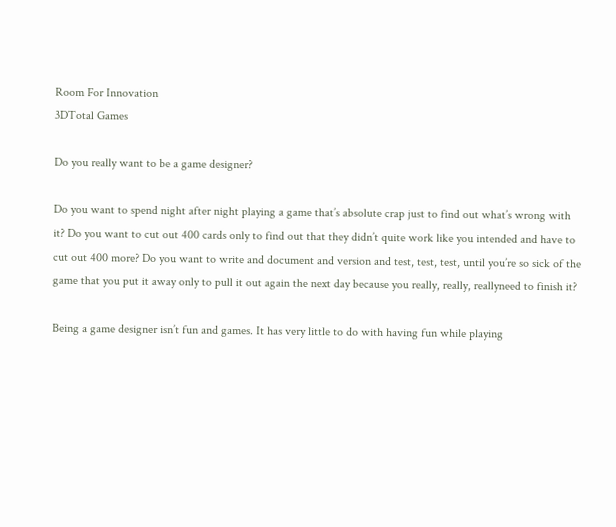Room For Innovation
3DTotal Games

Do you really want to be a game designer?

Do you want to spend night after night playing a game that’s absolute crap just to find out what’s wrong with it? Do you want to cut out 400 cards only to find out that they didn’t quite work like you intended and have to cut out 400 more? Do you want to write and document and version and test, test, test, until you’re so sick of the game that you put it away only to pull it out again the next day because you really, really, reallyneed to finish it?

Being a game designer isn’t fun and games. It has very little to do with having fun while playing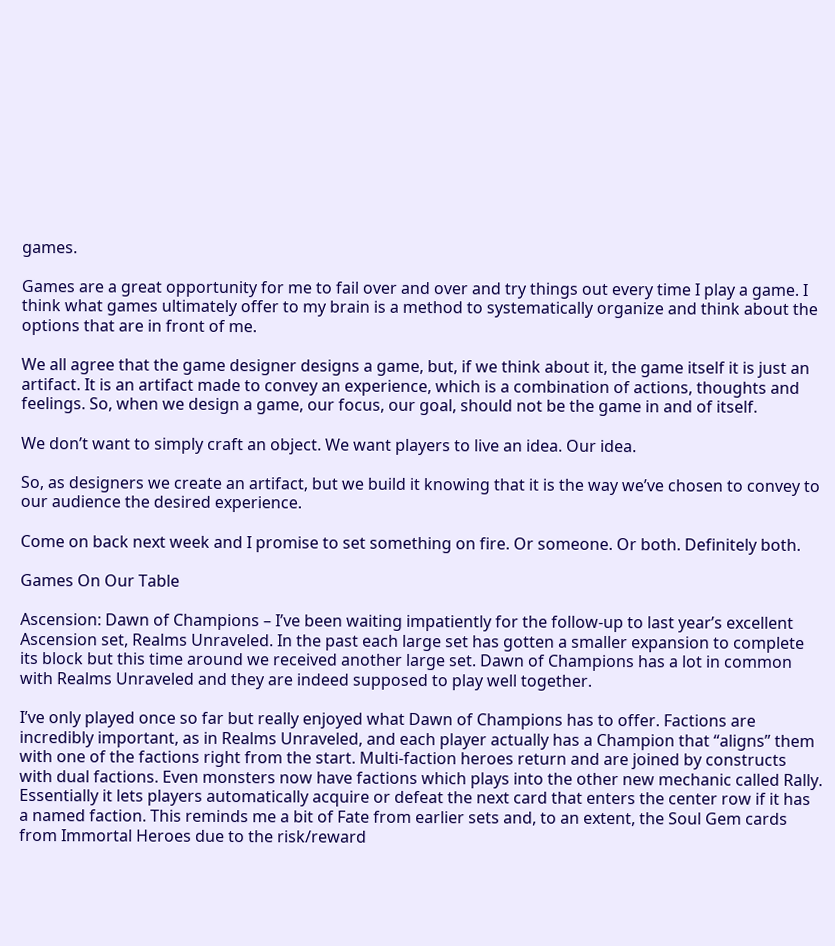games.

Games are a great opportunity for me to fail over and over and try things out every time I play a game. I think what games ultimately offer to my brain is a method to systematically organize and think about the options that are in front of me.

We all agree that the game designer designs a game, but, if we think about it, the game itself it is just an artifact. It is an artifact made to convey an experience, which is a combination of actions, thoughts and feelings. So, when we design a game, our focus, our goal, should not be the game in and of itself.

We don’t want to simply craft an object. We want players to live an idea. Our idea.

So, as designers we create an artifact, but we build it knowing that it is the way we’ve chosen to convey to our audience the desired experience.

Come on back next week and I promise to set something on fire. Or someone. Or both. Definitely both.

Games On Our Table

Ascension: Dawn of Champions – I’ve been waiting impatiently for the follow-up to last year’s excellent Ascension set, Realms Unraveled. In the past each large set has gotten a smaller expansion to complete its block but this time around we received another large set. Dawn of Champions has a lot in common with Realms Unraveled and they are indeed supposed to play well together.

I’ve only played once so far but really enjoyed what Dawn of Champions has to offer. Factions are incredibly important, as in Realms Unraveled, and each player actually has a Champion that “aligns” them with one of the factions right from the start. Multi-faction heroes return and are joined by constructs with dual factions. Even monsters now have factions which plays into the other new mechanic called Rally. Essentially it lets players automatically acquire or defeat the next card that enters the center row if it has a named faction. This reminds me a bit of Fate from earlier sets and, to an extent, the Soul Gem cards from Immortal Heroes due to the risk/reward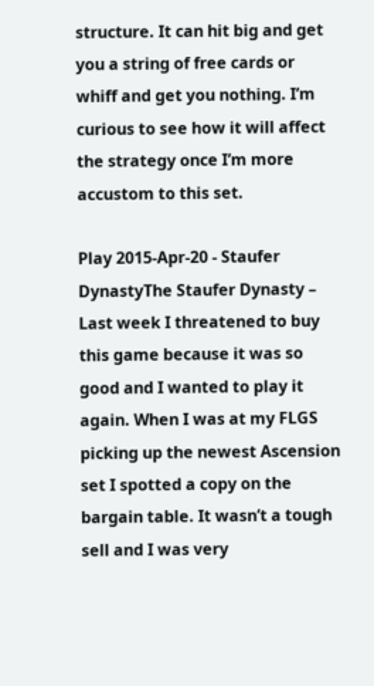structure. It can hit big and get you a string of free cards or whiff and get you nothing. I’m curious to see how it will affect the strategy once I’m more accustom to this set.

Play 2015-Apr-20 - Staufer DynastyThe Staufer Dynasty – Last week I threatened to buy this game because it was so good and I wanted to play it again. When I was at my FLGS picking up the newest Ascension set I spotted a copy on the bargain table. It wasn’t a tough sell and I was very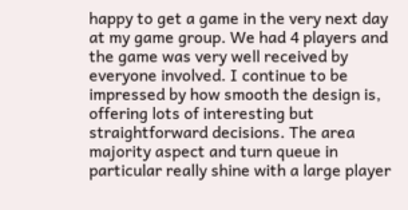happy to get a game in the very next day at my game group. We had 4 players and the game was very well received by everyone involved. I continue to be impressed by how smooth the design is, offering lots of interesting but straightforward decisions. The area majority aspect and turn queue in particular really shine with a large player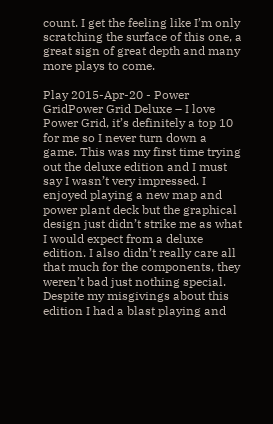count. I get the feeling like I’m only scratching the surface of this one, a great sign of great depth and many more plays to come.

Play 2015-Apr-20 - Power GridPower Grid Deluxe – I love Power Grid, it’s definitely a top 10 for me so I never turn down a game. This was my first time trying out the deluxe edition and I must say I wasn’t very impressed. I enjoyed playing a new map and power plant deck but the graphical design just didn’t strike me as what I would expect from a deluxe edition. I also didn’t really care all that much for the components, they weren’t bad just nothing special. Despite my misgivings about this edition I had a blast playing and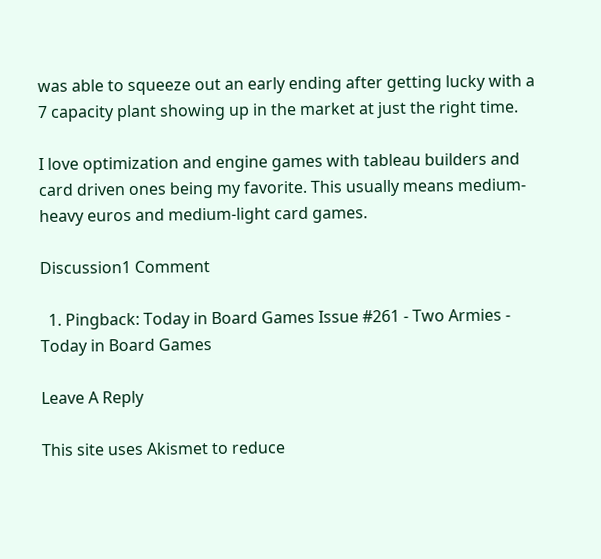was able to squeeze out an early ending after getting lucky with a 7 capacity plant showing up in the market at just the right time.

I love optimization and engine games with tableau builders and card driven ones being my favorite. This usually means medium-heavy euros and medium-light card games.

Discussion1 Comment

  1. Pingback: Today in Board Games Issue #261 - Two Armies - Today in Board Games

Leave A Reply

This site uses Akismet to reduce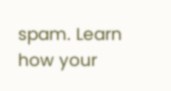spam. Learn how your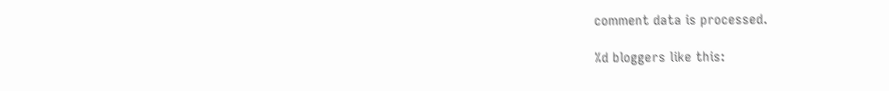comment data is processed.

%d bloggers like this: